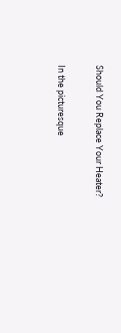Should You Replace Your Heater?

In the picturesque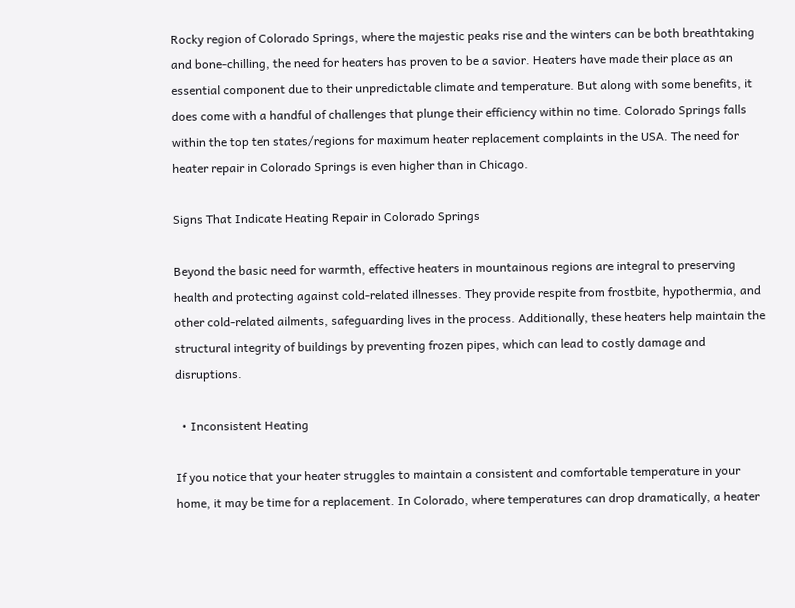Rocky region of Colorado Springs, where the majestic peaks rise and the winters can be both breathtaking and bone-chilling, the need for heaters has proven to be a savior. Heaters have made their place as an essential component due to their unpredictable climate and temperature. But along with some benefits, it does come with a handful of challenges that plunge their efficiency within no time. Colorado Springs falls within the top ten states/regions for maximum heater replacement complaints in the USA. The need for heater repair in Colorado Springs is even higher than in Chicago.

Signs That Indicate Heating Repair in Colorado Springs

Beyond the basic need for warmth, effective heaters in mountainous regions are integral to preserving health and protecting against cold-related illnesses. They provide respite from frostbite, hypothermia, and other cold-related ailments, safeguarding lives in the process. Additionally, these heaters help maintain the structural integrity of buildings by preventing frozen pipes, which can lead to costly damage and disruptions.

  • Inconsistent Heating

If you notice that your heater struggles to maintain a consistent and comfortable temperature in your home, it may be time for a replacement. In Colorado, where temperatures can drop dramatically, a heater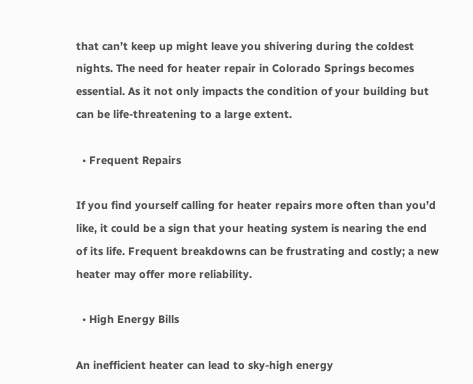that can’t keep up might leave you shivering during the coldest nights. The need for heater repair in Colorado Springs becomes essential. As it not only impacts the condition of your building but can be life-threatening to a large extent.

  • Frequent Repairs

If you find yourself calling for heater repairs more often than you’d like, it could be a sign that your heating system is nearing the end of its life. Frequent breakdowns can be frustrating and costly; a new heater may offer more reliability.

  • High Energy Bills

An inefficient heater can lead to sky-high energy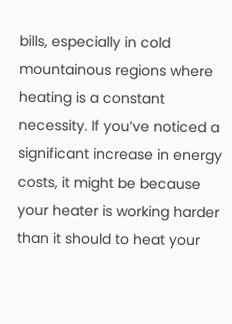bills, especially in cold mountainous regions where heating is a constant necessity. If you’ve noticed a significant increase in energy costs, it might be because your heater is working harder than it should to heat your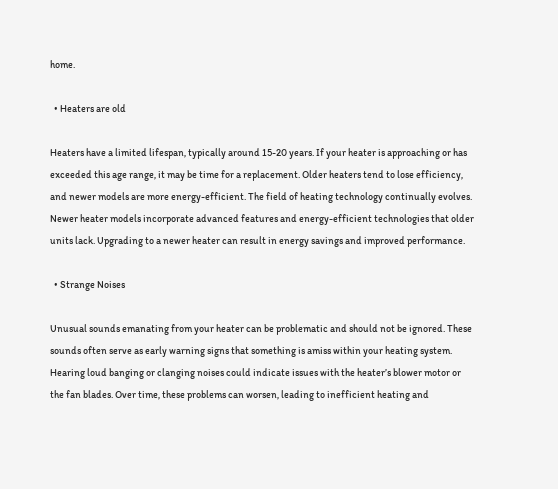home.

  • Heaters are old

Heaters have a limited lifespan, typically around 15-20 years. If your heater is approaching or has exceeded this age range, it may be time for a replacement. Older heaters tend to lose efficiency, and newer models are more energy-efficient. The field of heating technology continually evolves. Newer heater models incorporate advanced features and energy-efficient technologies that older units lack. Upgrading to a newer heater can result in energy savings and improved performance.

  • Strange Noises

Unusual sounds emanating from your heater can be problematic and should not be ignored. These sounds often serve as early warning signs that something is amiss within your heating system. Hearing loud banging or clanging noises could indicate issues with the heater’s blower motor or the fan blades. Over time, these problems can worsen, leading to inefficient heating and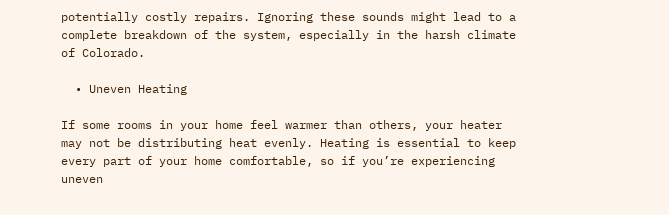potentially costly repairs. Ignoring these sounds might lead to a complete breakdown of the system, especially in the harsh climate of Colorado.

  • Uneven Heating

If some rooms in your home feel warmer than others, your heater may not be distributing heat evenly. Heating is essential to keep every part of your home comfortable, so if you’re experiencing uneven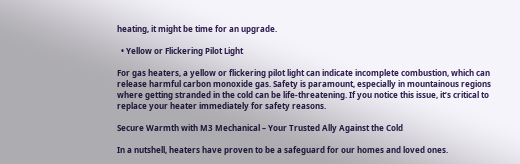heating, it might be time for an upgrade.

  • Yellow or Flickering Pilot Light

For gas heaters, a yellow or flickering pilot light can indicate incomplete combustion, which can release harmful carbon monoxide gas. Safety is paramount, especially in mountainous regions where getting stranded in the cold can be life-threatening. If you notice this issue, it’s critical to replace your heater immediately for safety reasons.

Secure Warmth with M3 Mechanical – Your Trusted Ally Against the Cold

In a nutshell, heaters have proven to be a safeguard for our homes and loved ones.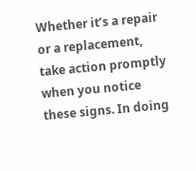Whether it’s a repair or a replacement, take action promptly when you notice these signs. In doing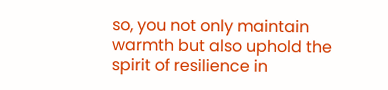so, you not only maintain warmth but also uphold the spirit of resilience in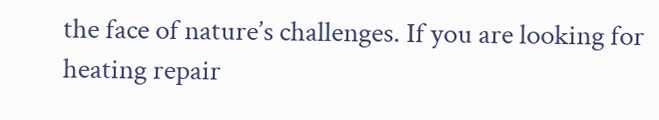the face of nature’s challenges. If you are looking for heating repair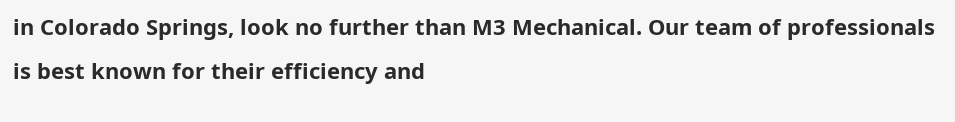in Colorado Springs, look no further than M3 Mechanical. Our team of professionals is best known for their efficiency and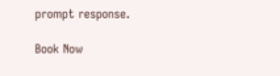prompt response.

Book Now